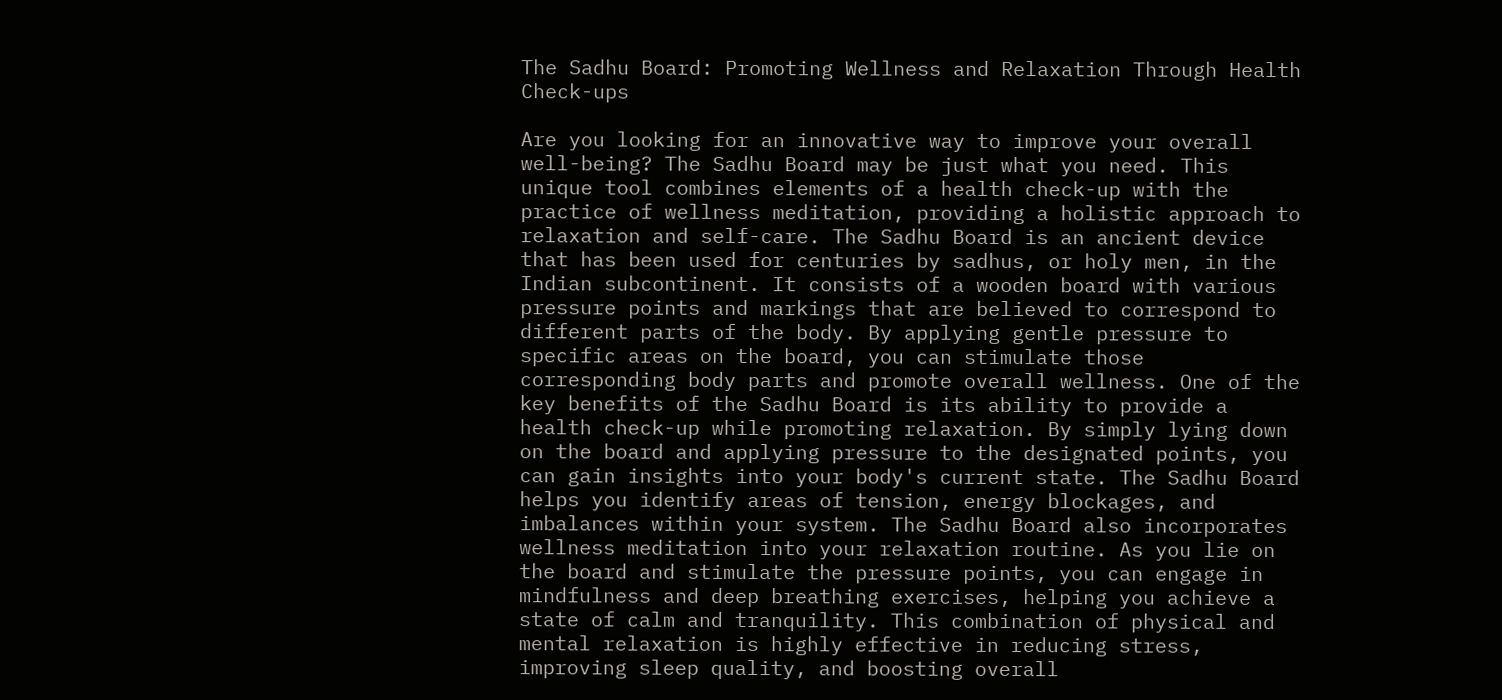The Sadhu Board: Promoting Wellness and Relaxation Through Health Check-ups

Are you looking for an innovative way to improve your overall well-being? The Sadhu Board may be just what you need. This unique tool combines elements of a health check-up with the practice of wellness meditation, providing a holistic approach to relaxation and self-care. The Sadhu Board is an ancient device that has been used for centuries by sadhus, or holy men, in the Indian subcontinent. It consists of a wooden board with various pressure points and markings that are believed to correspond to different parts of the body. By applying gentle pressure to specific areas on the board, you can stimulate those corresponding body parts and promote overall wellness. One of the key benefits of the Sadhu Board is its ability to provide a health check-up while promoting relaxation. By simply lying down on the board and applying pressure to the designated points, you can gain insights into your body's current state. The Sadhu Board helps you identify areas of tension, energy blockages, and imbalances within your system. The Sadhu Board also incorporates wellness meditation into your relaxation routine. As you lie on the board and stimulate the pressure points, you can engage in mindfulness and deep breathing exercises, helping you achieve a state of calm and tranquility. This combination of physical and mental relaxation is highly effective in reducing stress, improving sleep quality, and boosting overall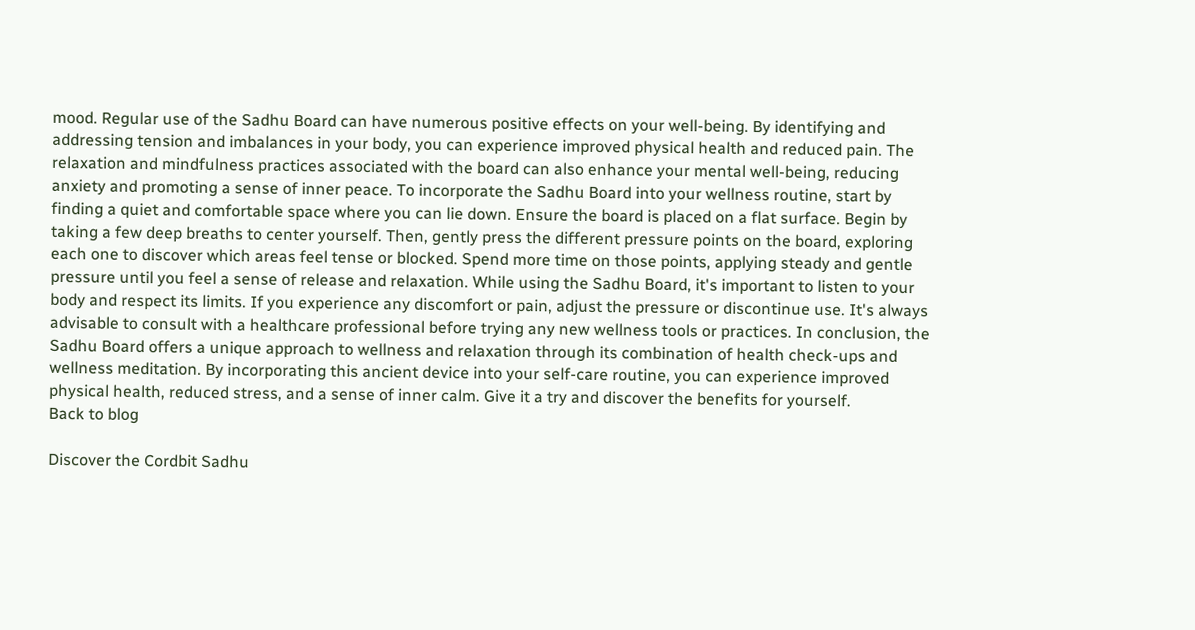mood. Regular use of the Sadhu Board can have numerous positive effects on your well-being. By identifying and addressing tension and imbalances in your body, you can experience improved physical health and reduced pain. The relaxation and mindfulness practices associated with the board can also enhance your mental well-being, reducing anxiety and promoting a sense of inner peace. To incorporate the Sadhu Board into your wellness routine, start by finding a quiet and comfortable space where you can lie down. Ensure the board is placed on a flat surface. Begin by taking a few deep breaths to center yourself. Then, gently press the different pressure points on the board, exploring each one to discover which areas feel tense or blocked. Spend more time on those points, applying steady and gentle pressure until you feel a sense of release and relaxation. While using the Sadhu Board, it's important to listen to your body and respect its limits. If you experience any discomfort or pain, adjust the pressure or discontinue use. It's always advisable to consult with a healthcare professional before trying any new wellness tools or practices. In conclusion, the Sadhu Board offers a unique approach to wellness and relaxation through its combination of health check-ups and wellness meditation. By incorporating this ancient device into your self-care routine, you can experience improved physical health, reduced stress, and a sense of inner calm. Give it a try and discover the benefits for yourself.
Back to blog

Discover the Cordbit Sadhu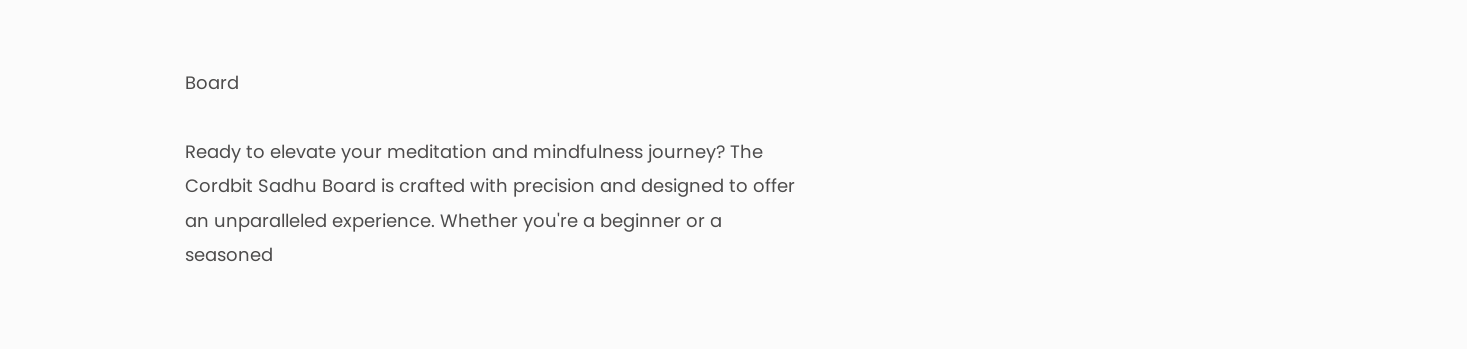Board

Ready to elevate your meditation and mindfulness journey? The Cordbit Sadhu Board is crafted with precision and designed to offer an unparalleled experience. Whether you're a beginner or a seasoned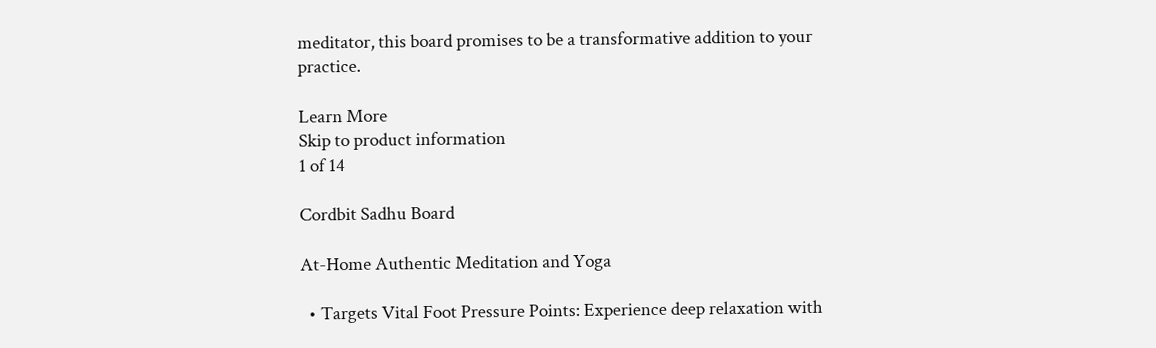meditator, this board promises to be a transformative addition to your practice.

Learn More
Skip to product information
1 of 14

Cordbit Sadhu Board

At-Home Authentic Meditation and Yoga

  • Targets Vital Foot Pressure Points: Experience deep relaxation with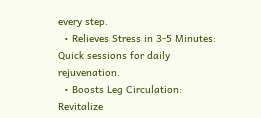every step.
  • Relieves Stress in 3-5 Minutes: Quick sessions for daily rejuvenation.
  • Boosts Leg Circulation: Revitalize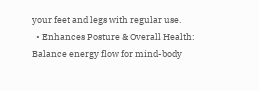your feet and legs with regular use.
  • Enhances Posture & Overall Health: Balance energy flow for mind-body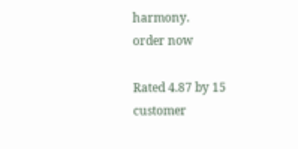harmony.
order now

Rated 4.87 by 15 customer